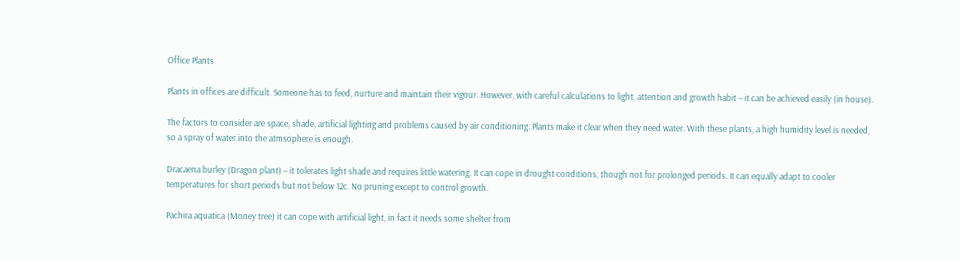Office Plants

Plants in offices are difficult. Someone has to feed, nurture and maintain their vigour. However, with careful calculations to light, attention and growth habit – it can be achieved easily (in house).

The factors to consider are space, shade, artificial lighting and problems caused by air conditioning. Plants make it clear when they need water. With these plants, a high humidity level is needed, so a spray of water into the atmsophere is enough.

Dracaena burley (Dragon plant) – it tolerates light shade and requires little watering. It can cope in drought conditions, though not for prolonged periods. It can equally adapt to cooler temperatures for short periods but not below 12c. No pruning except to control growth.

Pachira aquatica (Money tree) it can cope with artificial light, in fact it needs some shelter from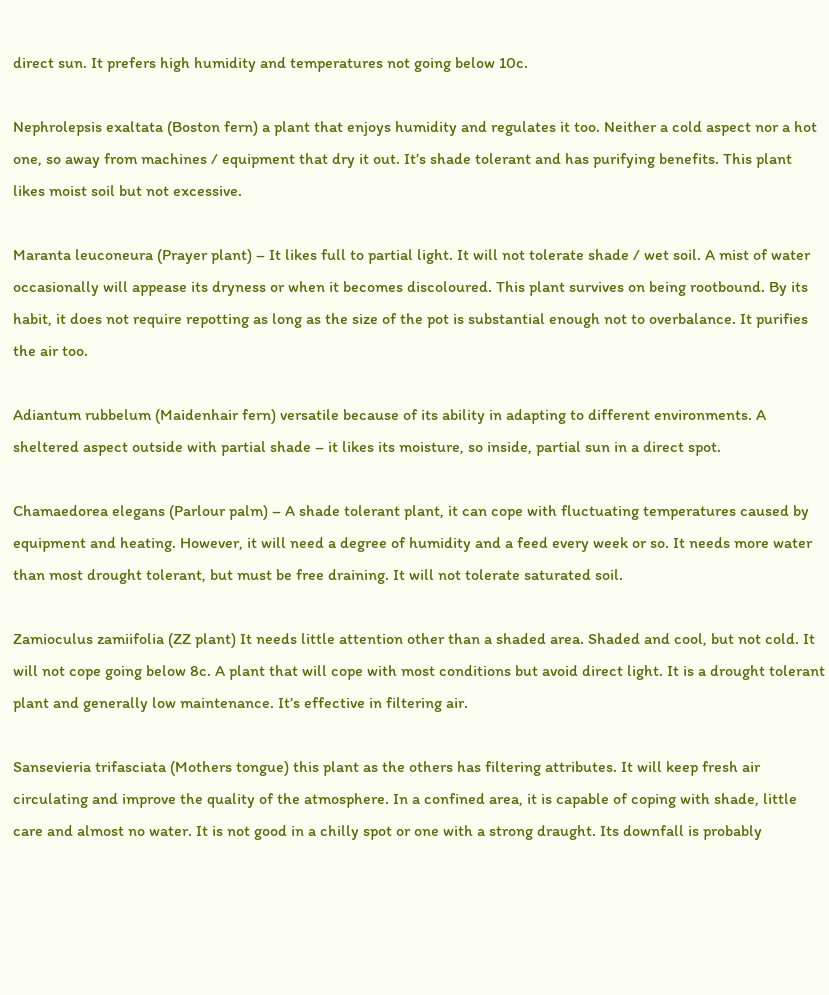direct sun. It prefers high humidity and temperatures not going below 10c.

Nephrolepsis exaltata (Boston fern) a plant that enjoys humidity and regulates it too. Neither a cold aspect nor a hot one, so away from machines / equipment that dry it out. It’s shade tolerant and has purifying benefits. This plant likes moist soil but not excessive.

Maranta leuconeura (Prayer plant) – It likes full to partial light. It will not tolerate shade / wet soil. A mist of water occasionally will appease its dryness or when it becomes discoloured. This plant survives on being rootbound. By its habit, it does not require repotting as long as the size of the pot is substantial enough not to overbalance. It purifies the air too.

Adiantum rubbelum (Maidenhair fern) versatile because of its ability in adapting to different environments. A sheltered aspect outside with partial shade – it likes its moisture, so inside, partial sun in a direct spot.

Chamaedorea elegans (Parlour palm) – A shade tolerant plant, it can cope with fluctuating temperatures caused by equipment and heating. However, it will need a degree of humidity and a feed every week or so. It needs more water than most drought tolerant, but must be free draining. It will not tolerate saturated soil.

Zamioculus zamiifolia (ZZ plant) It needs little attention other than a shaded area. Shaded and cool, but not cold. It will not cope going below 8c. A plant that will cope with most conditions but avoid direct light. It is a drought tolerant plant and generally low maintenance. It’s effective in filtering air.

Sansevieria trifasciata (Mothers tongue) this plant as the others has filtering attributes. It will keep fresh air circulating and improve the quality of the atmosphere. In a confined area, it is capable of coping with shade, little care and almost no water. It is not good in a chilly spot or one with a strong draught. Its downfall is probably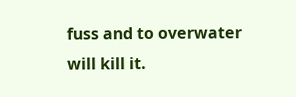fuss and to overwater will kill it.